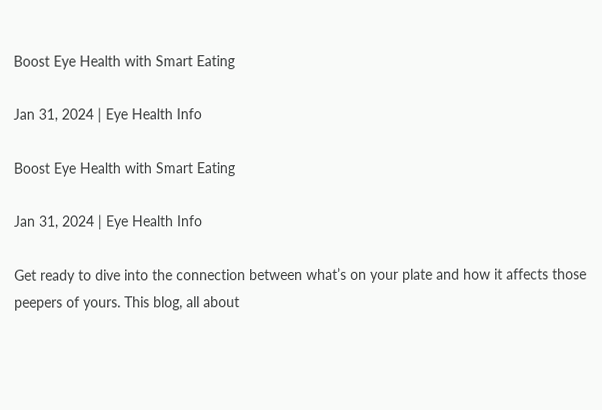Boost Eye Health with Smart Eating

Jan 31, 2024 | Eye Health Info

Boost Eye Health with Smart Eating

Jan 31, 2024 | Eye Health Info

Get ready to dive into the connection between what’s on your plate and how it affects those peepers of yours. This blog, all about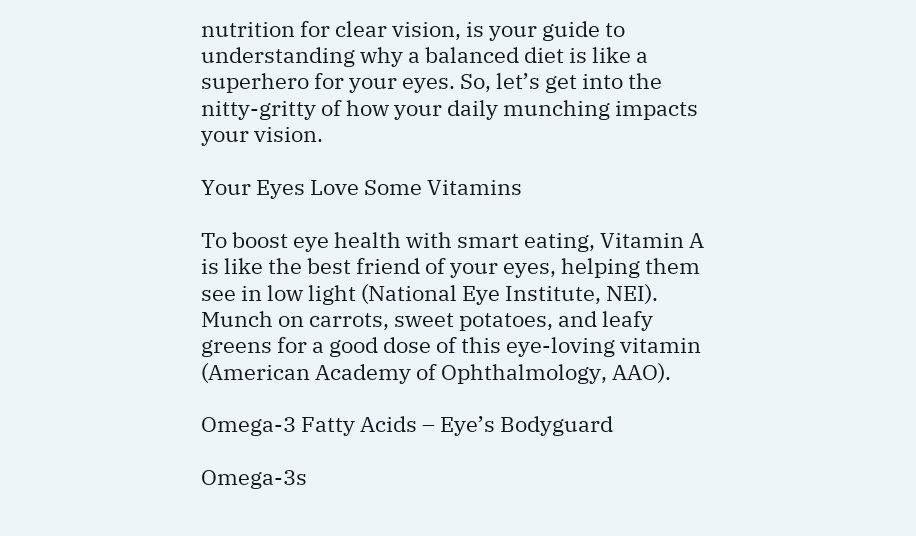nutrition for clear vision, is your guide to understanding why a balanced diet is like a superhero for your eyes. So, let’s get into the nitty-gritty of how your daily munching impacts your vision.

Your Eyes Love Some Vitamins

To boost eye health with smart eating, Vitamin A is like the best friend of your eyes, helping them see in low light (National Eye Institute, NEI). Munch on carrots, sweet potatoes, and leafy greens for a good dose of this eye-loving vitamin (American Academy of Ophthalmology, AAO).

Omega-3 Fatty Acids – Eye’s Bodyguard

Omega-3s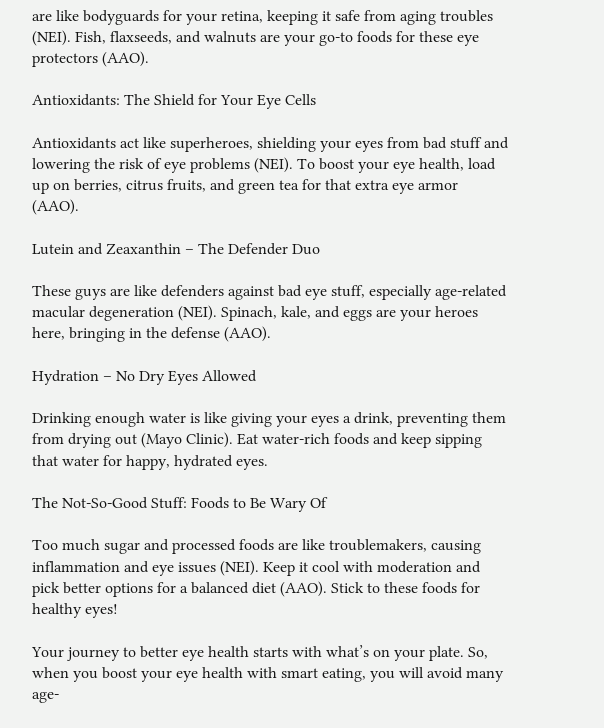are like bodyguards for your retina, keeping it safe from aging troubles (NEI). Fish, flaxseeds, and walnuts are your go-to foods for these eye protectors (AAO).

Antioxidants: The Shield for Your Eye Cells

Antioxidants act like superheroes, shielding your eyes from bad stuff and lowering the risk of eye problems (NEI). To boost your eye health, load up on berries, citrus fruits, and green tea for that extra eye armor (AAO).

Lutein and Zeaxanthin – The Defender Duo

These guys are like defenders against bad eye stuff, especially age-related macular degeneration (NEI). Spinach, kale, and eggs are your heroes here, bringing in the defense (AAO).

Hydration – No Dry Eyes Allowed

Drinking enough water is like giving your eyes a drink, preventing them from drying out (Mayo Clinic). Eat water-rich foods and keep sipping that water for happy, hydrated eyes.

The Not-So-Good Stuff: Foods to Be Wary Of

Too much sugar and processed foods are like troublemakers, causing inflammation and eye issues (NEI). Keep it cool with moderation and pick better options for a balanced diet (AAO). Stick to these foods for healthy eyes!

Your journey to better eye health starts with what’s on your plate. So, when you boost your eye health with smart eating, you will avoid many age-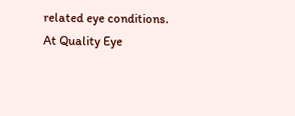related eye conditions. At Quality Eye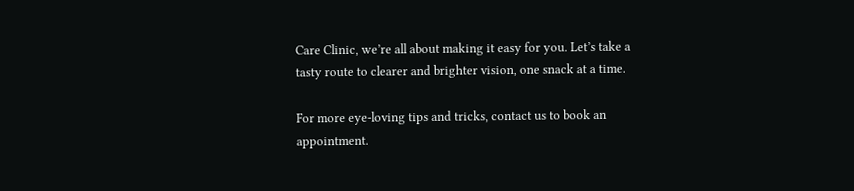Care Clinic, we’re all about making it easy for you. Let’s take a tasty route to clearer and brighter vision, one snack at a time.

For more eye-loving tips and tricks, contact us to book an appointment.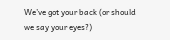We’ve got your back (or should we say your eyes?)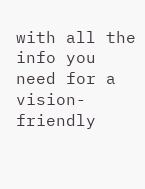with all the info you need for a vision-friendly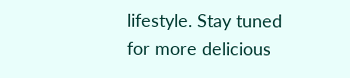lifestyle. Stay tuned for more delicious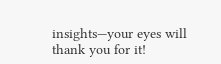insights—your eyes will thank you for it!